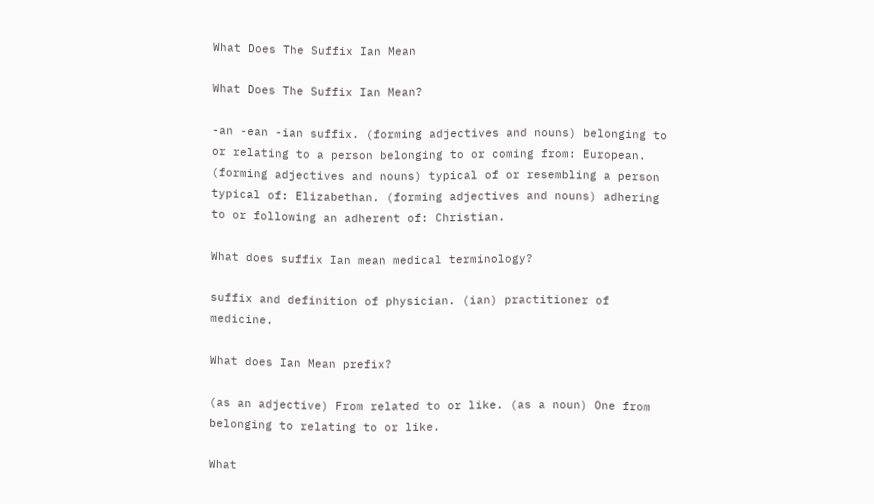What Does The Suffix Ian Mean

What Does The Suffix Ian Mean?

-an -ean -ian suffix. (forming adjectives and nouns) belonging to or relating to a person belonging to or coming from: European. (forming adjectives and nouns) typical of or resembling a person typical of: Elizabethan. (forming adjectives and nouns) adhering to or following an adherent of: Christian.

What does suffix Ian mean medical terminology?

suffix and definition of physician. (ian) practitioner of medicine.

What does Ian Mean prefix?

(as an adjective) From related to or like. (as a noun) One from belonging to relating to or like.

What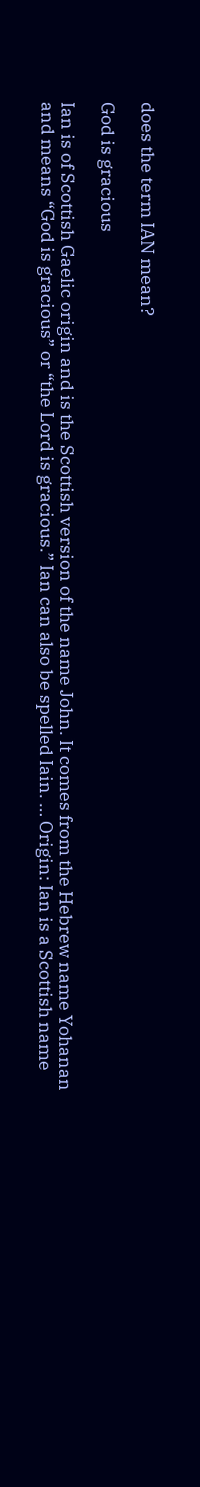does the term IAN mean?

God is gracious

Ian is of Scottish Gaelic origin and is the Scottish version of the name John. It comes from the Hebrew name Yohanan and means “God is gracious” or “the Lord is gracious.” Ian can also be spelled Iain. … Origin: Ian is a Scottish name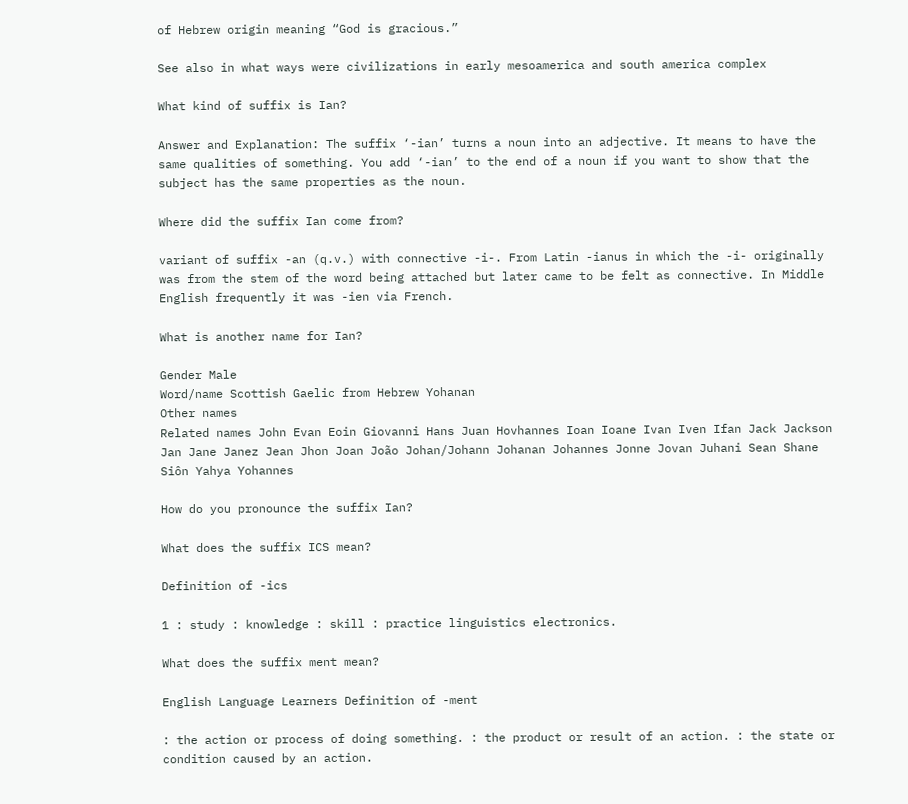of Hebrew origin meaning “God is gracious.”

See also in what ways were civilizations in early mesoamerica and south america complex

What kind of suffix is Ian?

Answer and Explanation: The suffix ‘-ian’ turns a noun into an adjective. It means to have the same qualities of something. You add ‘-ian’ to the end of a noun if you want to show that the subject has the same properties as the noun.

Where did the suffix Ian come from?

variant of suffix -an (q.v.) with connective -i-. From Latin -ianus in which the -i- originally was from the stem of the word being attached but later came to be felt as connective. In Middle English frequently it was -ien via French.

What is another name for Ian?

Gender Male
Word/name Scottish Gaelic from Hebrew Yohanan
Other names
Related names John Evan Eoin Giovanni Hans Juan Hovhannes Ioan Ioane Ivan Iven Ifan Jack Jackson Jan Jane Janez Jean Jhon Joan João Johan/Johann Johanan Johannes Jonne Jovan Juhani Sean Shane Siôn Yahya Yohannes

How do you pronounce the suffix Ian?

What does the suffix ICS mean?

Definition of -ics

1 : study : knowledge : skill : practice linguistics electronics.

What does the suffix ment mean?

English Language Learners Definition of -ment

: the action or process of doing something. : the product or result of an action. : the state or condition caused by an action.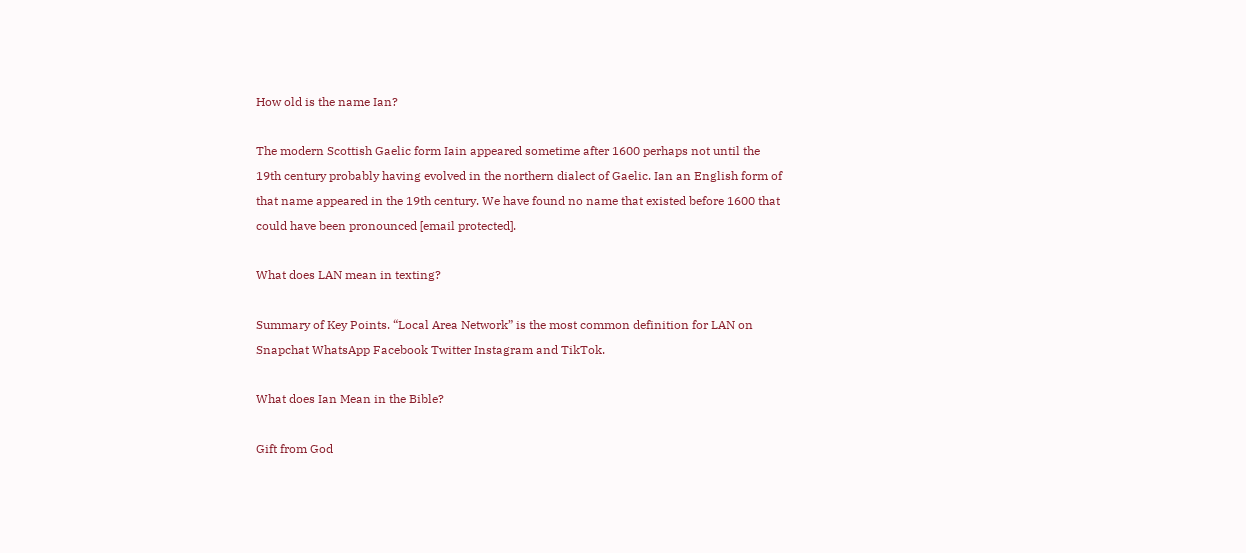How old is the name Ian?

The modern Scottish Gaelic form Iain appeared sometime after 1600 perhaps not until the 19th century probably having evolved in the northern dialect of Gaelic. Ian an English form of that name appeared in the 19th century. We have found no name that existed before 1600 that could have been pronounced [email protected].

What does LAN mean in texting?

Summary of Key Points. “Local Area Network” is the most common definition for LAN on Snapchat WhatsApp Facebook Twitter Instagram and TikTok.

What does Ian Mean in the Bible?

Gift from God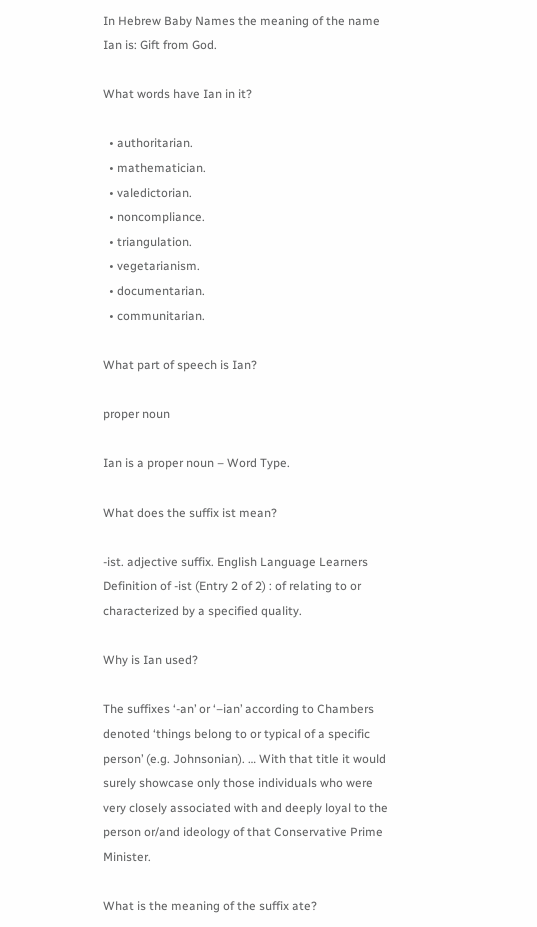In Hebrew Baby Names the meaning of the name Ian is: Gift from God.

What words have Ian in it?

  • authoritarian.
  • mathematician.
  • valedictorian.
  • noncompliance.
  • triangulation.
  • vegetarianism.
  • documentarian.
  • communitarian.

What part of speech is Ian?

proper noun

Ian is a proper noun – Word Type.

What does the suffix ist mean?

-ist. adjective suffix. English Language Learners Definition of -ist (Entry 2 of 2) : of relating to or characterized by a specified quality.

Why is Ian used?

The suffixes ‘-an’ or ‘–ian’ according to Chambers denoted ‘things belong to or typical of a specific person’ (e.g. Johnsonian). … With that title it would surely showcase only those individuals who were very closely associated with and deeply loyal to the person or/and ideology of that Conservative Prime Minister.

What is the meaning of the suffix ate?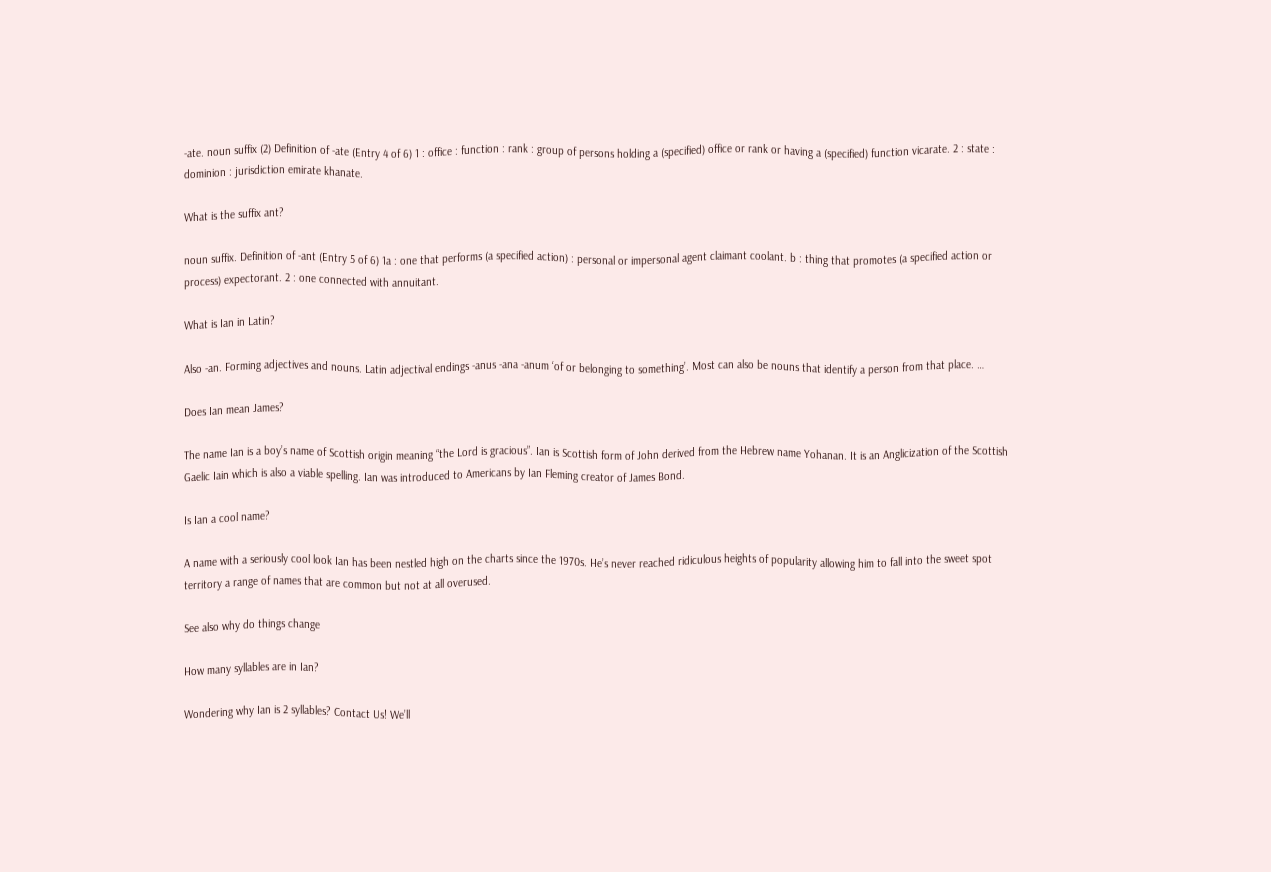-ate. noun suffix (2) Definition of -ate (Entry 4 of 6) 1 : office : function : rank : group of persons holding a (specified) office or rank or having a (specified) function vicarate. 2 : state : dominion : jurisdiction emirate khanate.

What is the suffix ant?

noun suffix. Definition of -ant (Entry 5 of 6) 1a : one that performs (a specified action) : personal or impersonal agent claimant coolant. b : thing that promotes (a specified action or process) expectorant. 2 : one connected with annuitant.

What is Ian in Latin?

Also ‑an. Forming adjectives and nouns. Latin adjectival endings ‑anus ‑ana ‑anum ‘of or belonging to something’. Most can also be nouns that identify a person from that place. …

Does Ian mean James?

The name Ian is a boy’s name of Scottish origin meaning “the Lord is gracious”. Ian is Scottish form of John derived from the Hebrew name Yohanan. It is an Anglicization of the Scottish Gaelic Iain which is also a viable spelling. Ian was introduced to Americans by Ian Fleming creator of James Bond.

Is Ian a cool name?

A name with a seriously cool look Ian has been nestled high on the charts since the 1970s. He’s never reached ridiculous heights of popularity allowing him to fall into the sweet spot territory a range of names that are common but not at all overused.

See also why do things change

How many syllables are in Ian?

Wondering why Ian is 2 syllables? Contact Us! We’ll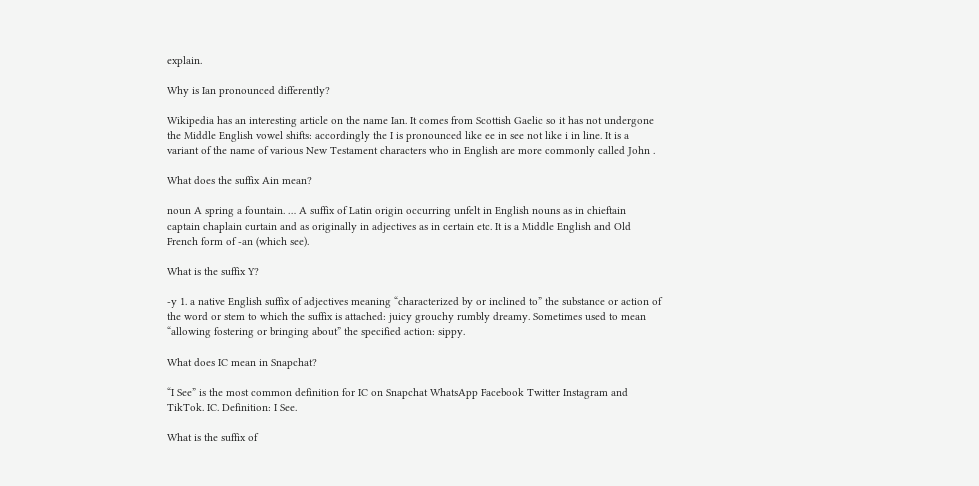explain.

Why is Ian pronounced differently?

Wikipedia has an interesting article on the name Ian. It comes from Scottish Gaelic so it has not undergone the Middle English vowel shifts: accordingly the I is pronounced like ee in see not like i in line. It is a variant of the name of various New Testament characters who in English are more commonly called John .

What does the suffix Ain mean?

noun A spring a fountain. … A suffix of Latin origin occurring unfelt in English nouns as in chieftain captain chaplain curtain and as originally in adjectives as in certain etc. It is a Middle English and Old French form of -an (which see).

What is the suffix Y?

-y 1. a native English suffix of adjectives meaning “characterized by or inclined to” the substance or action of the word or stem to which the suffix is attached: juicy grouchy rumbly dreamy. Sometimes used to mean “allowing fostering or bringing about” the specified action: sippy.

What does IC mean in Snapchat?

“I See” is the most common definition for IC on Snapchat WhatsApp Facebook Twitter Instagram and TikTok. IC. Definition: I See.

What is the suffix of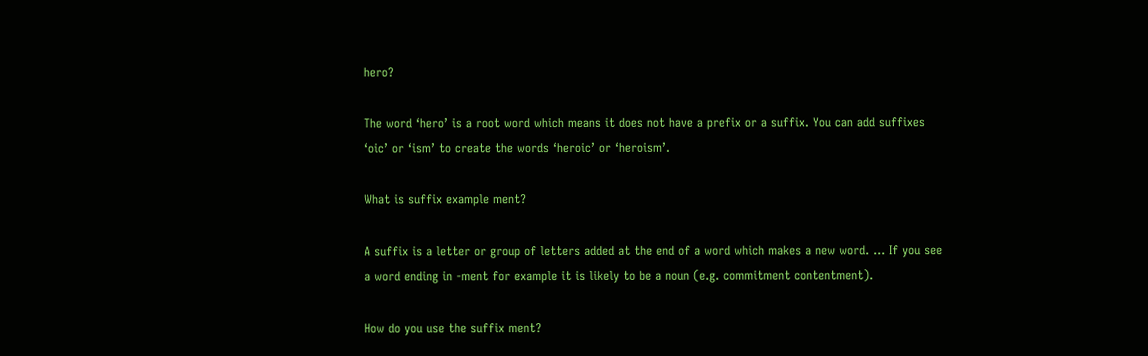hero?

The word ‘hero’ is a root word which means it does not have a prefix or a suffix. You can add suffixes ‘oic’ or ‘ism’ to create the words ‘heroic’ or ‘heroism’.

What is suffix example ment?

A suffix is a letter or group of letters added at the end of a word which makes a new word. … If you see a word ending in -ment for example it is likely to be a noun (e.g. commitment contentment).

How do you use the suffix ment?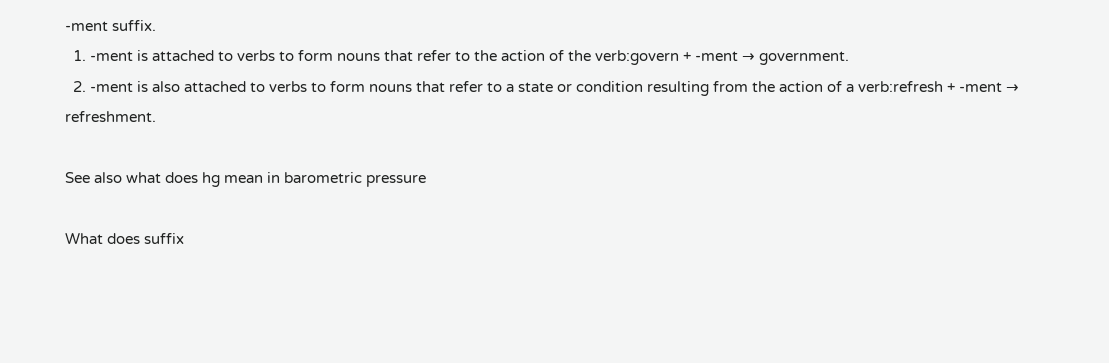-ment suffix.
  1. -ment is attached to verbs to form nouns that refer to the action of the verb:govern + -ment → government.
  2. -ment is also attached to verbs to form nouns that refer to a state or condition resulting from the action of a verb:refresh + -ment → refreshment.

See also what does hg mean in barometric pressure

What does suffix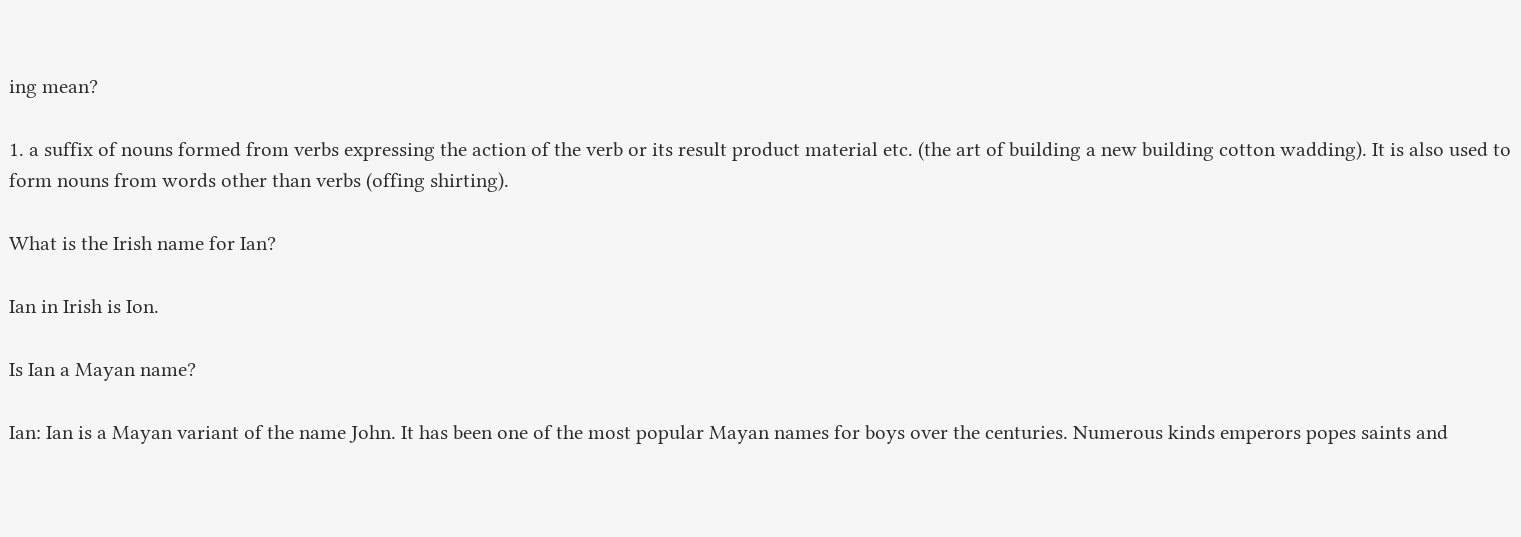ing mean?

1. a suffix of nouns formed from verbs expressing the action of the verb or its result product material etc. (the art of building a new building cotton wadding). It is also used to form nouns from words other than verbs (offing shirting).

What is the Irish name for Ian?

Ian in Irish is Ion.

Is Ian a Mayan name?

Ian: Ian is a Mayan variant of the name John. It has been one of the most popular Mayan names for boys over the centuries. Numerous kinds emperors popes saints and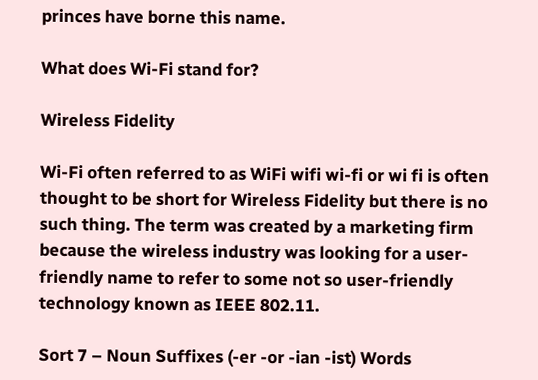princes have borne this name.

What does Wi-Fi stand for?

Wireless Fidelity

Wi-Fi often referred to as WiFi wifi wi-fi or wi fi is often thought to be short for Wireless Fidelity but there is no such thing. The term was created by a marketing firm because the wireless industry was looking for a user-friendly name to refer to some not so user-friendly technology known as IEEE 802.11.

Sort 7 – Noun Suffixes (-er -or -ian -ist) Words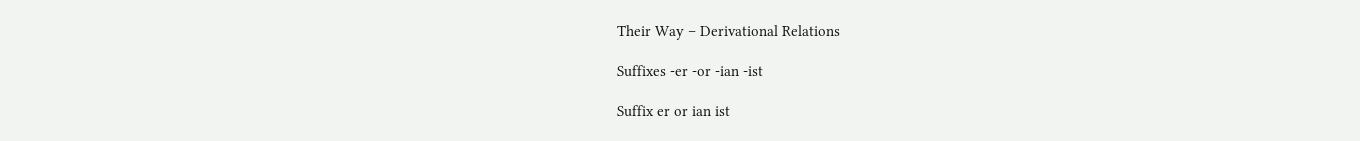Their Way – Derivational Relations

Suffixes -er -or -ian -ist

Suffix er or ian ist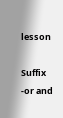lesson

Suffix -or and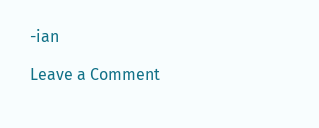-ian

Leave a Comment